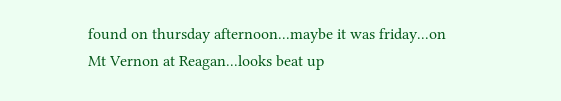found on thursday afternoon...maybe it was friday...on Mt Vernon at Reagan...looks beat up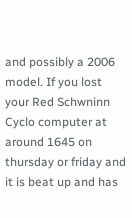and possibly a 2006 model. If you lost your Red Schwninn Cyclo computer at around 1645 on thursday or friday and it is beat up and has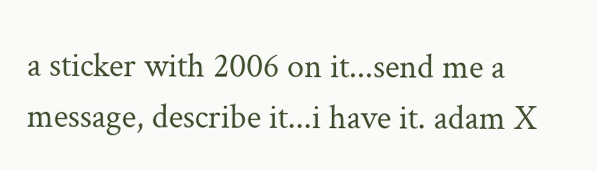a sticker with 2006 on it...send me a message, describe it...i have it. adam X